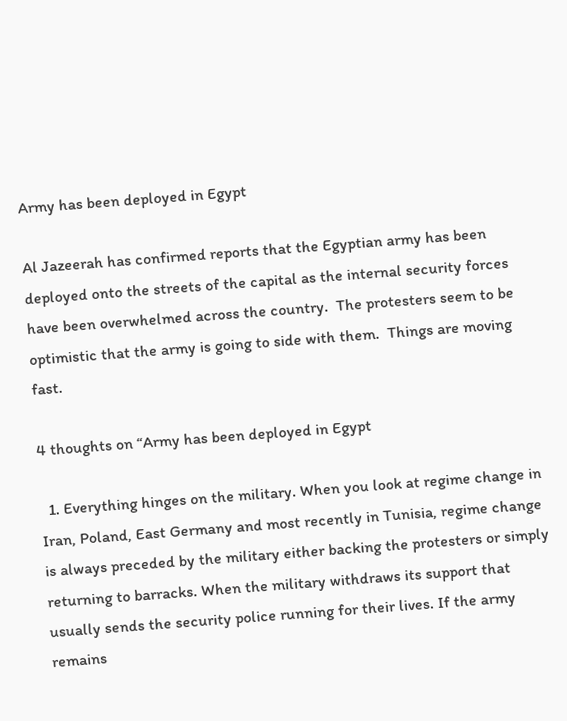Army has been deployed in Egypt

Al Jazeerah has confirmed reports that the Egyptian army has been deployed onto the streets of the capital as the internal security forces have been overwhelmed across the country.  The protesters seem to be optimistic that the army is going to side with them.  Things are moving fast.

4 thoughts on “Army has been deployed in Egypt

  1. Everything hinges on the military. When you look at regime change in Iran, Poland, East Germany and most recently in Tunisia, regime change is always preceded by the military either backing the protesters or simply returning to barracks. When the military withdraws its support that usually sends the security police running for their lives. If the army remains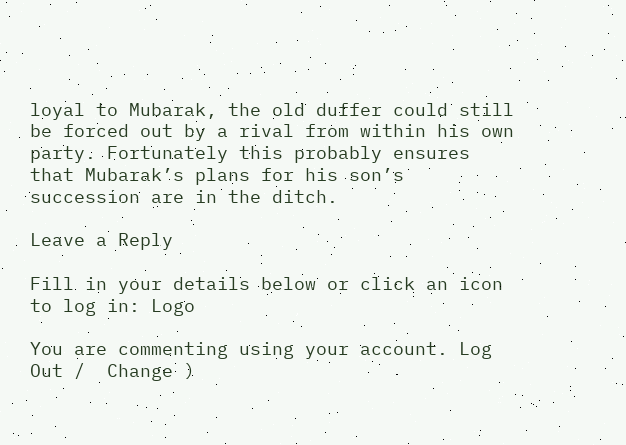loyal to Mubarak, the old duffer could still be forced out by a rival from within his own party. Fortunately this probably ensures that Mubarak’s plans for his son’s succession are in the ditch.

Leave a Reply

Fill in your details below or click an icon to log in: Logo

You are commenting using your account. Log Out /  Change )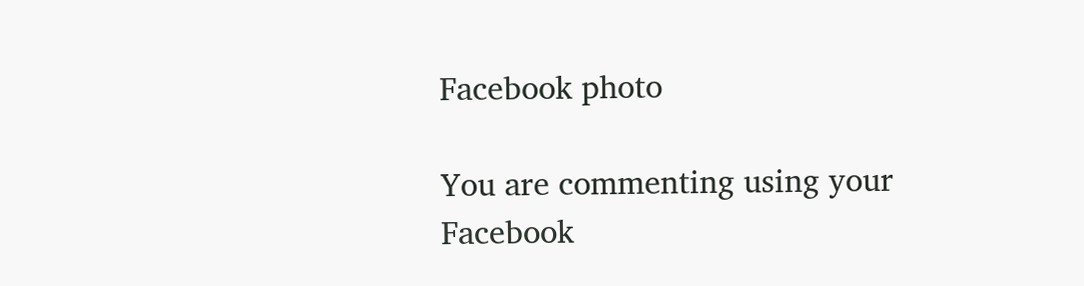Facebook photo

You are commenting using your Facebook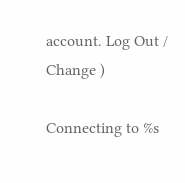account. Log Out /  Change )

Connecting to %s